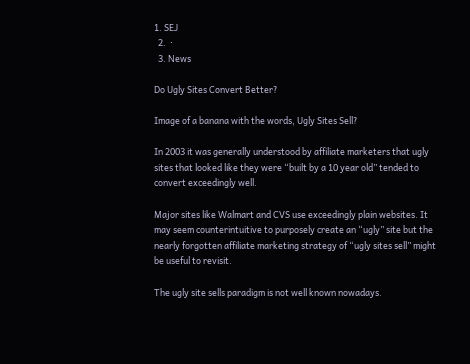1. SEJ
  2.  ⋅
  3. News

Do Ugly Sites Convert Better?

Image of a banana with the words, Ugly Sites Sell?

In 2003 it was generally understood by affiliate marketers that ugly sites that looked like they were “built by a 10 year old” tended to convert exceedingly well.

Major sites like Walmart and CVS use exceedingly plain websites. It may seem counterintuitive to purposely create an “ugly” site but the nearly forgotten affiliate marketing strategy of “ugly sites sell” might be useful to revisit.

The ugly site sells paradigm is not well known nowadays.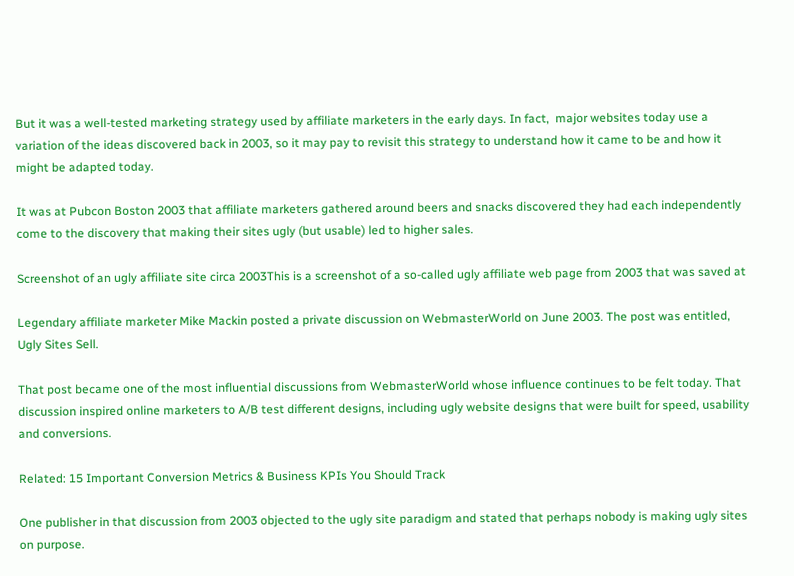But it was a well-tested marketing strategy used by affiliate marketers in the early days. In fact,  major websites today use a variation of the ideas discovered back in 2003, so it may pay to revisit this strategy to understand how it came to be and how it might be adapted today.

It was at Pubcon Boston 2003 that affiliate marketers gathered around beers and snacks discovered they had each independently come to the discovery that making their sites ugly (but usable) led to higher sales.

Screenshot of an ugly affiliate site circa 2003This is a screenshot of a so-called ugly affiliate web page from 2003 that was saved at

Legendary affiliate marketer Mike Mackin posted a private discussion on WebmasterWorld on June 2003. The post was entitled, Ugly Sites Sell.

That post became one of the most influential discussions from WebmasterWorld whose influence continues to be felt today. That discussion inspired online marketers to A/B test different designs, including ugly website designs that were built for speed, usability and conversions.

Related: 15 Important Conversion Metrics & Business KPIs You Should Track

One publisher in that discussion from 2003 objected to the ugly site paradigm and stated that perhaps nobody is making ugly sites on purpose.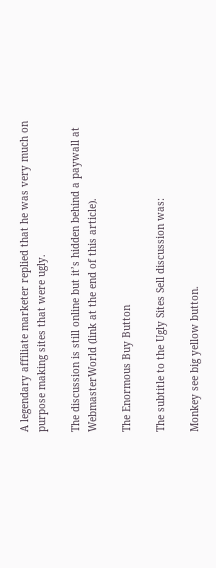A legendary affiliate marketer replied that he was very much on purpose making sites that were ugly.

The discussion is still online but it’s hidden behind a paywall at WebmasterWorld (link at the end of this article).

The Enormous Buy Button

The subtitle to the Ugly Sites Sell discussion was:

Monkey see big yellow button.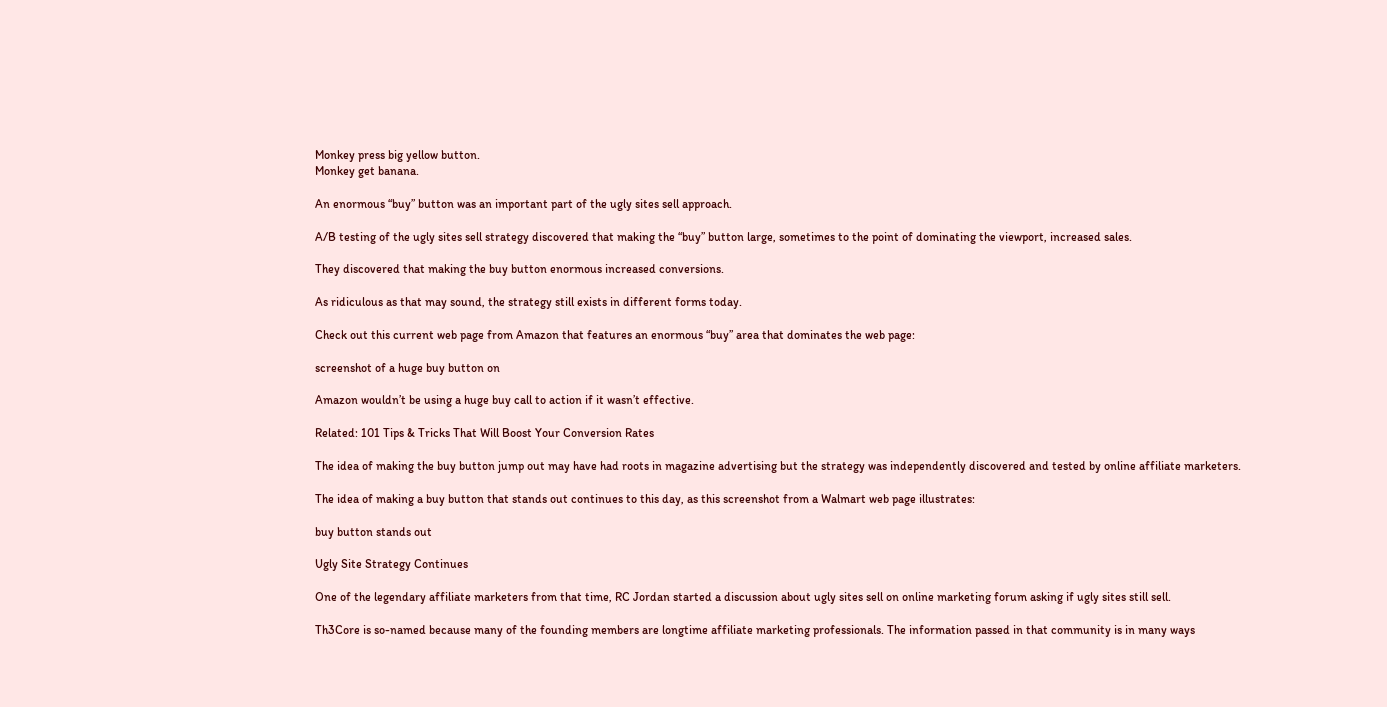Monkey press big yellow button.
Monkey get banana.

An enormous “buy” button was an important part of the ugly sites sell approach.

A/B testing of the ugly sites sell strategy discovered that making the “buy” button large, sometimes to the point of dominating the viewport, increased sales.

They discovered that making the buy button enormous increased conversions.

As ridiculous as that may sound, the strategy still exists in different forms today.

Check out this current web page from Amazon that features an enormous “buy” area that dominates the web page:

screenshot of a huge buy button on

Amazon wouldn’t be using a huge buy call to action if it wasn’t effective.

Related: 101 Tips & Tricks That Will Boost Your Conversion Rates

The idea of making the buy button jump out may have had roots in magazine advertising but the strategy was independently discovered and tested by online affiliate marketers.

The idea of making a buy button that stands out continues to this day, as this screenshot from a Walmart web page illustrates:

buy button stands out

Ugly Site Strategy Continues

One of the legendary affiliate marketers from that time, RC Jordan started a discussion about ugly sites sell on online marketing forum asking if ugly sites still sell.

Th3Core is so-named because many of the founding members are longtime affiliate marketing professionals. The information passed in that community is in many ways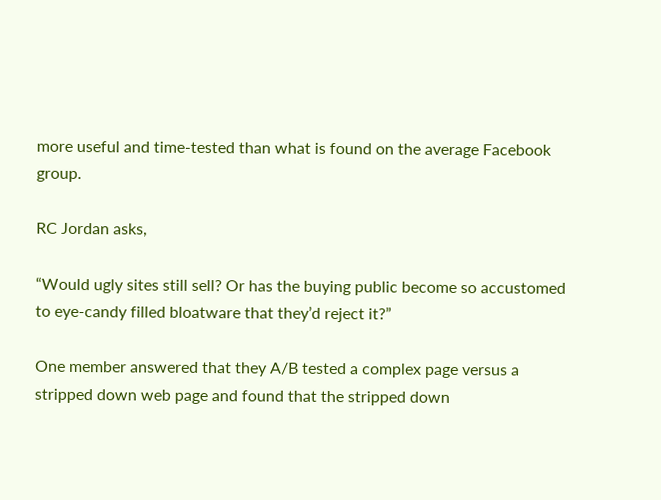more useful and time-tested than what is found on the average Facebook group.

RC Jordan asks,

“Would ugly sites still sell? Or has the buying public become so accustomed to eye-candy filled bloatware that they’d reject it?”

One member answered that they A/B tested a complex page versus a stripped down web page and found that the stripped down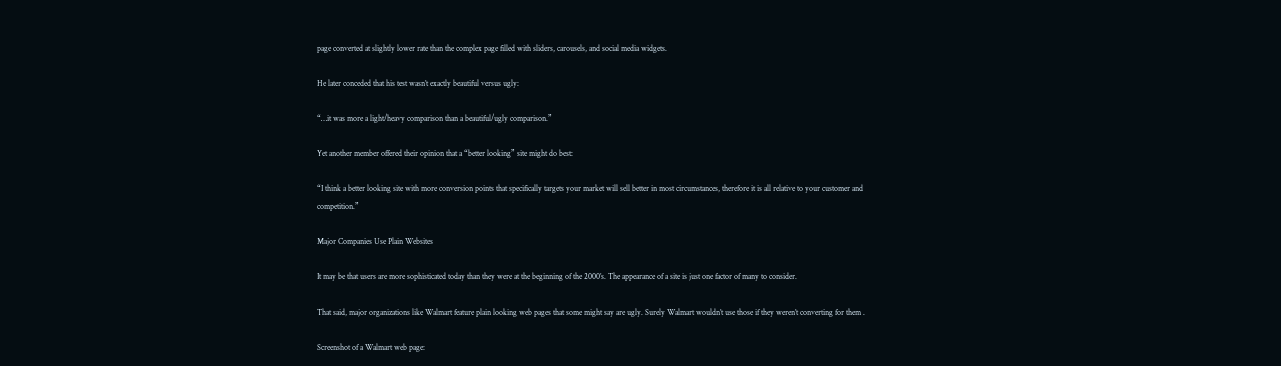page converted at slightly lower rate than the complex page filled with sliders, carousels, and social media widgets.

He later conceded that his test wasn’t exactly beautiful versus ugly:

“…it was more a light/heavy comparison than a beautiful/ugly comparison.”

Yet another member offered their opinion that a “better looking” site might do best:

“I think a better looking site with more conversion points that specifically targets your market will sell better in most circumstances, therefore it is all relative to your customer and competition.”

Major Companies Use Plain Websites

It may be that users are more sophisticated today than they were at the beginning of the 2000’s. The appearance of a site is just one factor of many to consider.

That said, major organizations like Walmart feature plain looking web pages that some might say are ugly. Surely Walmart wouldn’t use those if they weren’t converting for them .

Screenshot of a Walmart web page: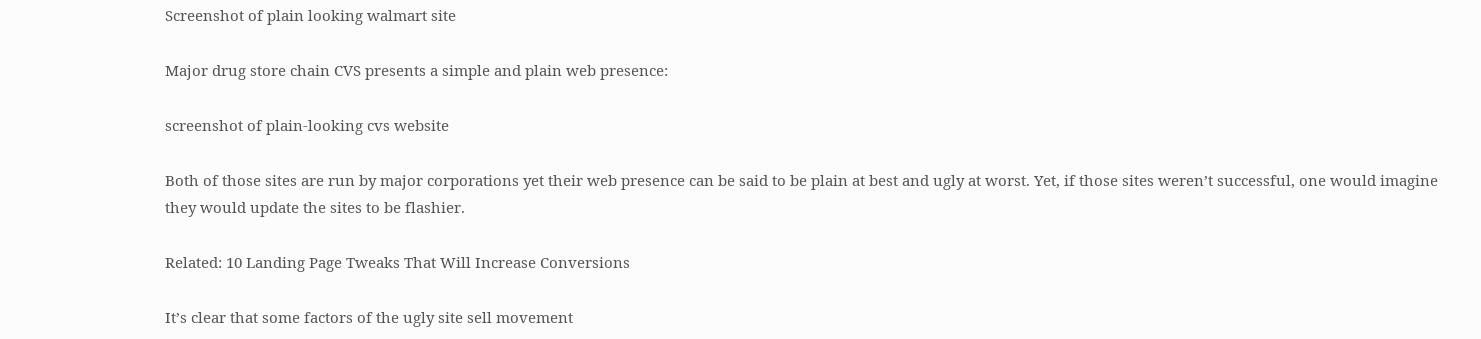Screenshot of plain looking walmart site

Major drug store chain CVS presents a simple and plain web presence:

screenshot of plain-looking cvs website

Both of those sites are run by major corporations yet their web presence can be said to be plain at best and ugly at worst. Yet, if those sites weren’t successful, one would imagine they would update the sites to be flashier.

Related: 10 Landing Page Tweaks That Will Increase Conversions

It’s clear that some factors of the ugly site sell movement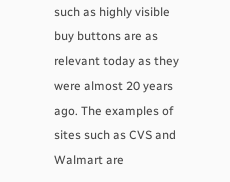such as highly visible buy buttons are as relevant today as they were almost 20 years ago. The examples of sites such as CVS and Walmart are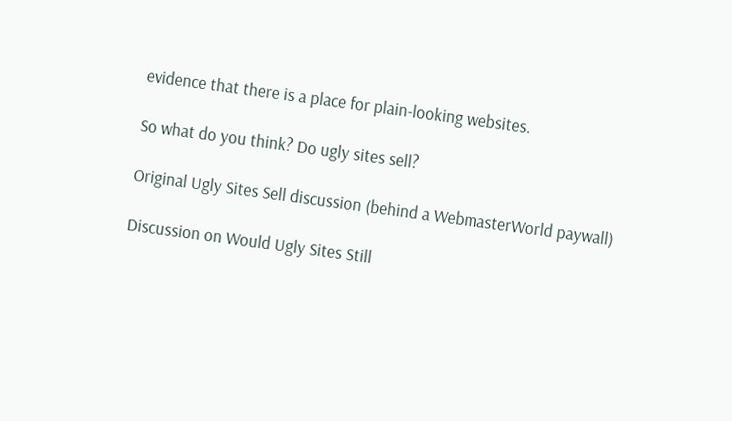evidence that there is a place for plain-looking websites.

So what do you think? Do ugly sites sell?

Original Ugly Sites Sell discussion (behind a WebmasterWorld paywall)

Discussion on Would Ugly Sites Still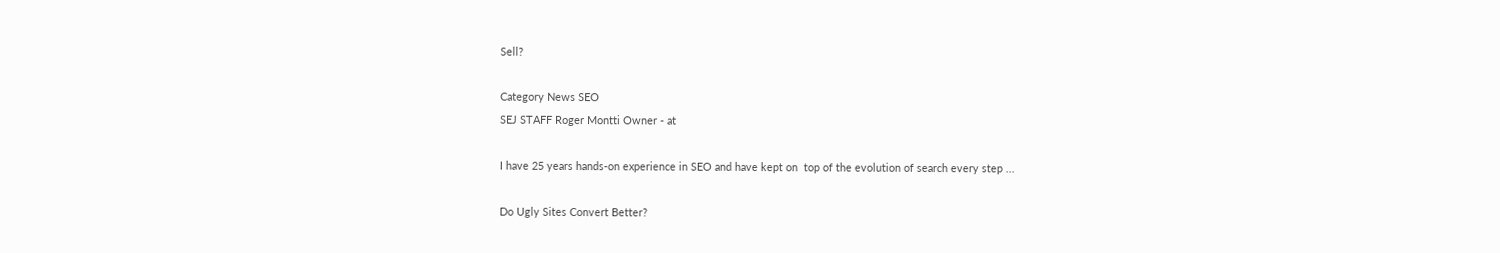Sell?

Category News SEO
SEJ STAFF Roger Montti Owner - at

I have 25 years hands-on experience in SEO and have kept on  top of the evolution of search every step ...

Do Ugly Sites Convert Better?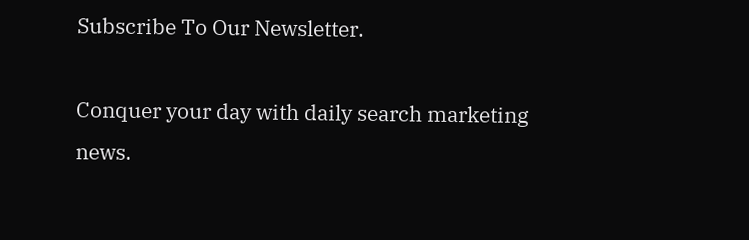Subscribe To Our Newsletter.

Conquer your day with daily search marketing news.